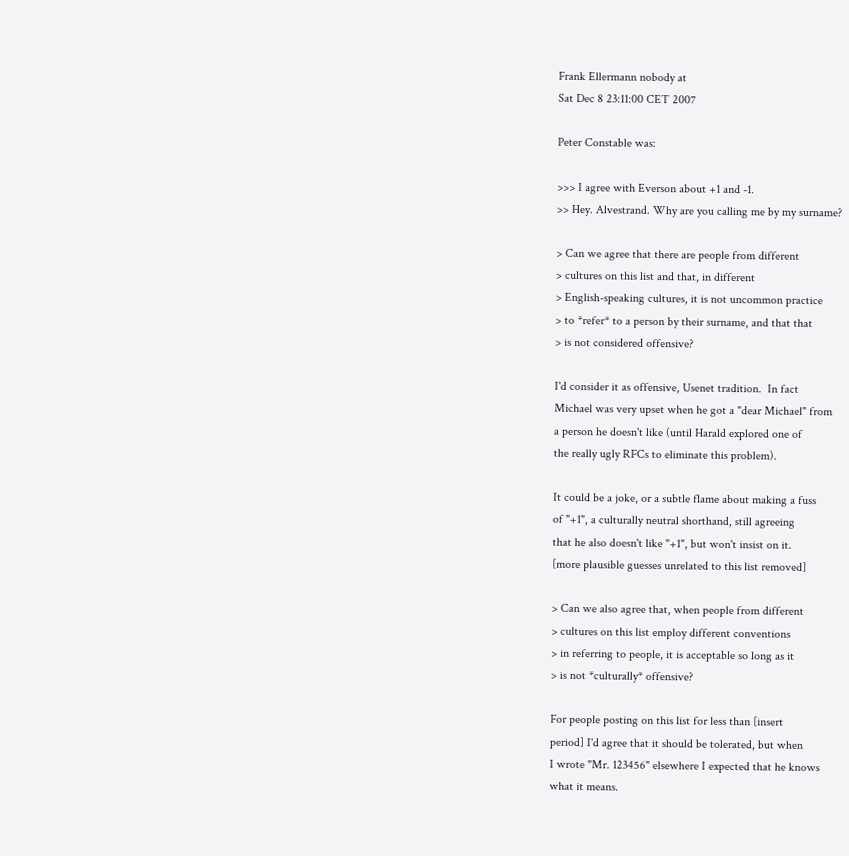Frank Ellermann nobody at
Sat Dec 8 23:11:00 CET 2007

Peter Constable was:

>>> I agree with Everson about +1 and -1.
>> Hey. Alvestrand. Why are you calling me by my surname?

> Can we agree that there are people from different
> cultures on this list and that, in different
> English-speaking cultures, it is not uncommon practice
> to *refer* to a person by their surname, and that that
> is not considered offensive?

I'd consider it as offensive, Usenet tradition.  In fact
Michael was very upset when he got a "dear Michael" from
a person he doesn't like (until Harald explored one of
the really ugly RFCs to eliminate this problem).

It could be a joke, or a subtle flame about making a fuss
of "+1", a culturally neutral shorthand, still agreeing
that he also doesn't like "+1", but won't insist on it.
[more plausible guesses unrelated to this list removed]

> Can we also agree that, when people from different
> cultures on this list employ different conventions
> in referring to people, it is acceptable so long as it
> is not *culturally* offensive?

For people posting on this list for less than [insert
period] I'd agree that it should be tolerated, but when
I wrote "Mr. 123456" elsewhere I expected that he knows
what it means.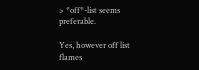> *off*-list seems preferable.

Yes, however off list flames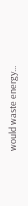would waste energy...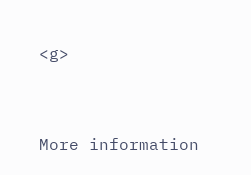<g>


More information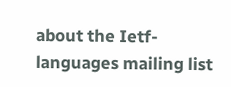about the Ietf-languages mailing list